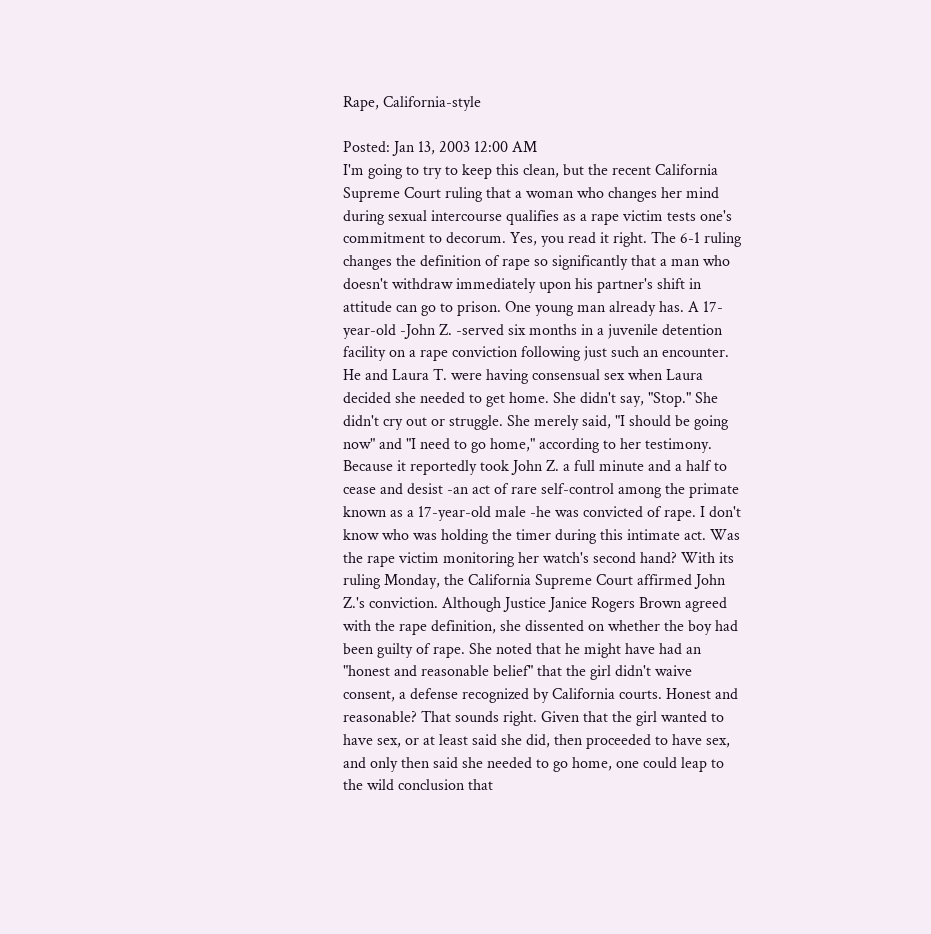Rape, California-style

Posted: Jan 13, 2003 12:00 AM
I'm going to try to keep this clean, but the recent California Supreme Court ruling that a woman who changes her mind during sexual intercourse qualifies as a rape victim tests one's commitment to decorum. Yes, you read it right. The 6-1 ruling changes the definition of rape so significantly that a man who doesn't withdraw immediately upon his partner's shift in attitude can go to prison. One young man already has. A 17-year-old -John Z. -served six months in a juvenile detention facility on a rape conviction following just such an encounter. He and Laura T. were having consensual sex when Laura decided she needed to get home. She didn't say, "Stop." She didn't cry out or struggle. She merely said, "I should be going now" and "I need to go home," according to her testimony. Because it reportedly took John Z. a full minute and a half to cease and desist -an act of rare self-control among the primate known as a 17-year-old male -he was convicted of rape. I don't know who was holding the timer during this intimate act. Was the rape victim monitoring her watch's second hand? With its ruling Monday, the California Supreme Court affirmed John Z.'s conviction. Although Justice Janice Rogers Brown agreed with the rape definition, she dissented on whether the boy had been guilty of rape. She noted that he might have had an "honest and reasonable belief" that the girl didn't waive consent, a defense recognized by California courts. Honest and reasonable? That sounds right. Given that the girl wanted to have sex, or at least said she did, then proceeded to have sex, and only then said she needed to go home, one could leap to the wild conclusion that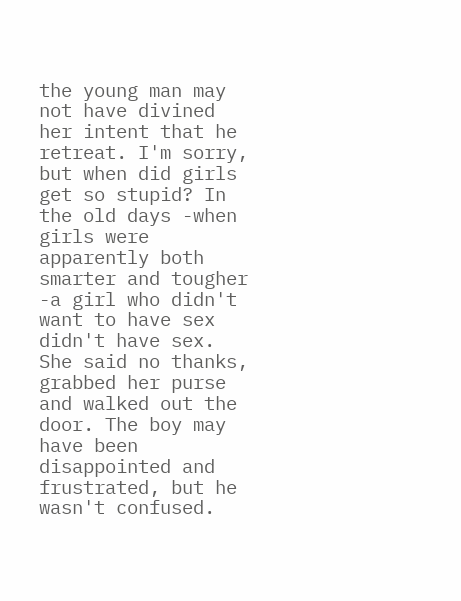the young man may not have divined her intent that he retreat. I'm sorry, but when did girls get so stupid? In the old days -when girls were apparently both smarter and tougher -a girl who didn't want to have sex didn't have sex. She said no thanks, grabbed her purse and walked out the door. The boy may have been disappointed and frustrated, but he wasn't confused.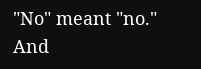"No" meant "no." And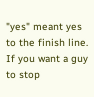"yes" meant yes to the finish line. If you want a guy to stop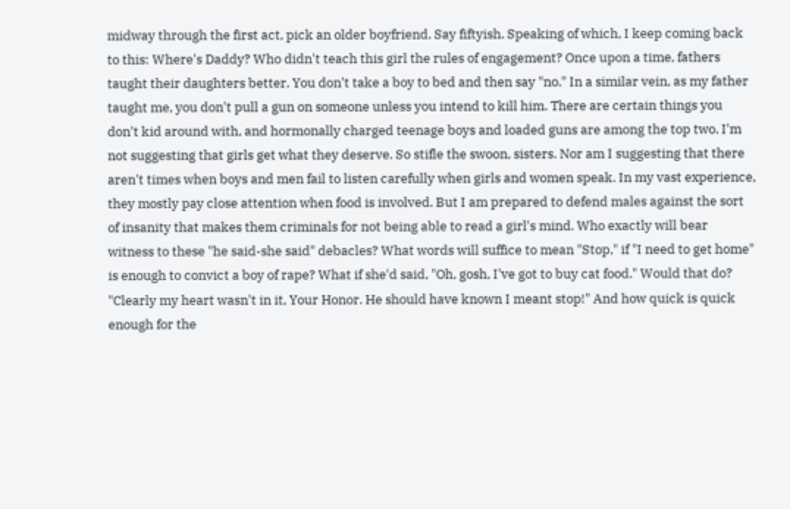midway through the first act, pick an older boyfriend. Say fiftyish. Speaking of which, I keep coming back to this: Where's Daddy? Who didn't teach this girl the rules of engagement? Once upon a time, fathers taught their daughters better. You don't take a boy to bed and then say "no." In a similar vein, as my father taught me, you don't pull a gun on someone unless you intend to kill him. There are certain things you don't kid around with, and hormonally charged teenage boys and loaded guns are among the top two. I'm not suggesting that girls get what they deserve. So stifle the swoon, sisters. Nor am I suggesting that there aren't times when boys and men fail to listen carefully when girls and women speak. In my vast experience, they mostly pay close attention when food is involved. But I am prepared to defend males against the sort of insanity that makes them criminals for not being able to read a girl's mind. Who exactly will bear witness to these "he said-she said" debacles? What words will suffice to mean "Stop," if "I need to get home" is enough to convict a boy of rape? What if she'd said, "Oh, gosh, I've got to buy cat food." Would that do? "Clearly my heart wasn't in it, Your Honor. He should have known I meant stop!" And how quick is quick enough for the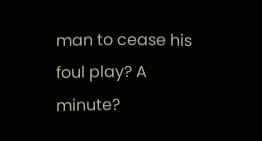man to cease his foul play? A minute?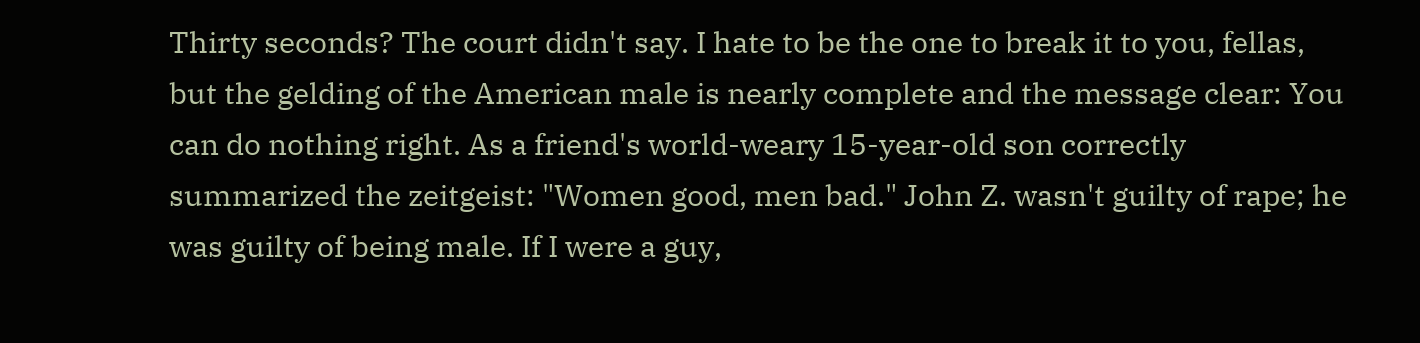Thirty seconds? The court didn't say. I hate to be the one to break it to you, fellas, but the gelding of the American male is nearly complete and the message clear: You can do nothing right. As a friend's world-weary 15-year-old son correctly summarized the zeitgeist: "Women good, men bad." John Z. wasn't guilty of rape; he was guilty of being male. If I were a guy,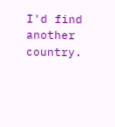I'd find another country.